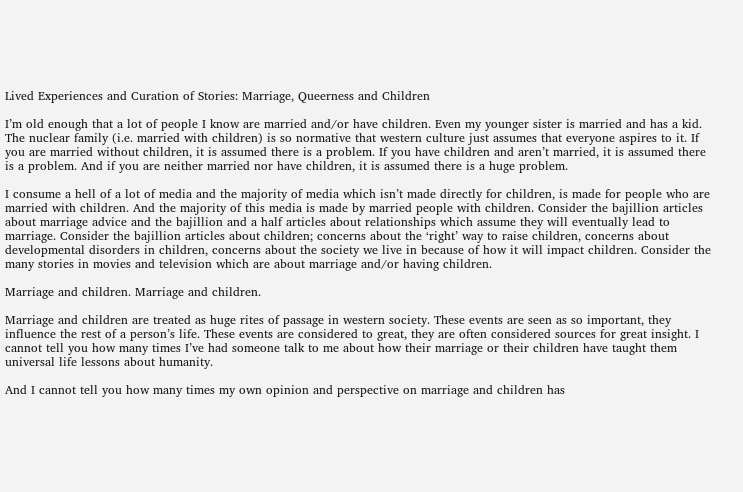Lived Experiences and Curation of Stories: Marriage, Queerness and Children

I’m old enough that a lot of people I know are married and/or have children. Even my younger sister is married and has a kid. The nuclear family (i.e. married with children) is so normative that western culture just assumes that everyone aspires to it. If you are married without children, it is assumed there is a problem. If you have children and aren’t married, it is assumed there is a problem. And if you are neither married nor have children, it is assumed there is a huge problem.

I consume a hell of a lot of media and the majority of media which isn’t made directly for children, is made for people who are married with children. And the majority of this media is made by married people with children. Consider the bajillion articles about marriage advice and the bajillion and a half articles about relationships which assume they will eventually lead to marriage. Consider the bajillion articles about children; concerns about the ‘right’ way to raise children, concerns about developmental disorders in children, concerns about the society we live in because of how it will impact children. Consider the many stories in movies and television which are about marriage and/or having children.

Marriage and children. Marriage and children.

Marriage and children are treated as huge rites of passage in western society. These events are seen as so important, they influence the rest of a person’s life. These events are considered to great, they are often considered sources for great insight. I cannot tell you how many times I’ve had someone talk to me about how their marriage or their children have taught them universal life lessons about humanity.

And I cannot tell you how many times my own opinion and perspective on marriage and children has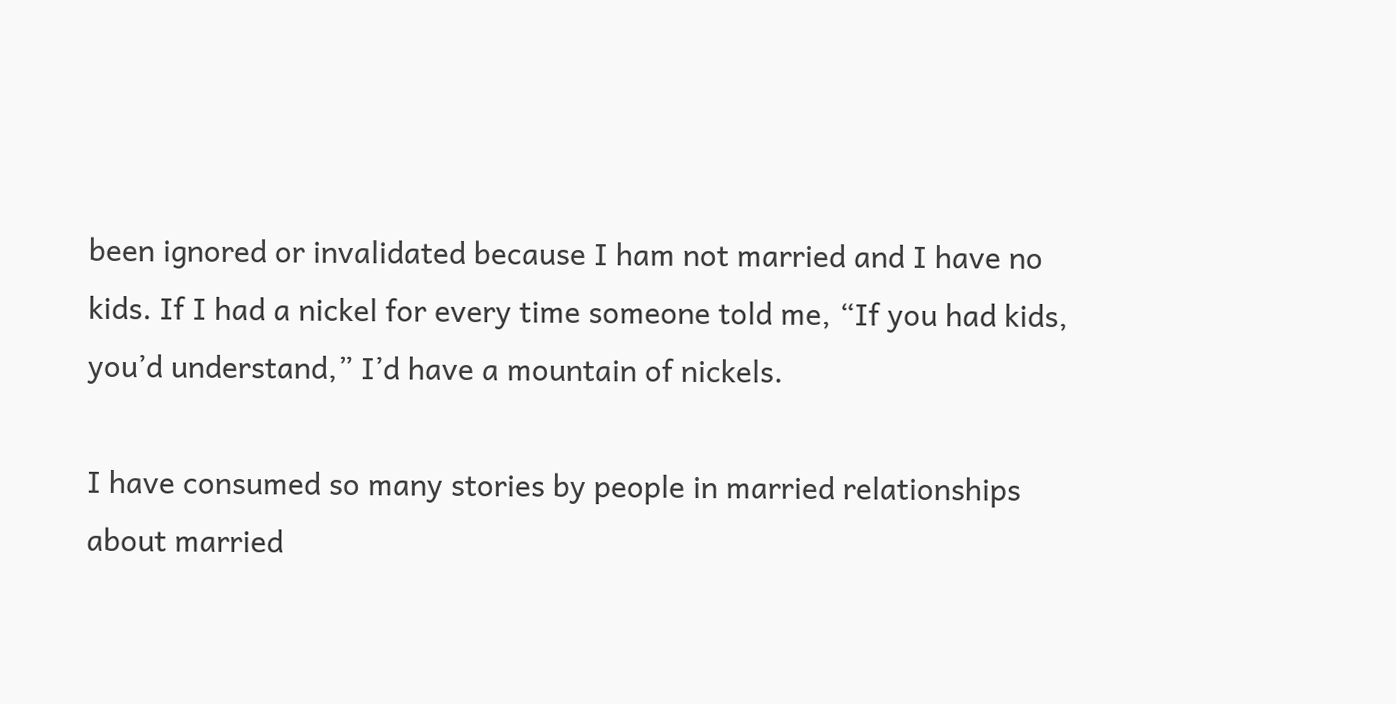been ignored or invalidated because I ham not married and I have no kids. If I had a nickel for every time someone told me, “If you had kids, you’d understand,” I’d have a mountain of nickels.

I have consumed so many stories by people in married relationships about married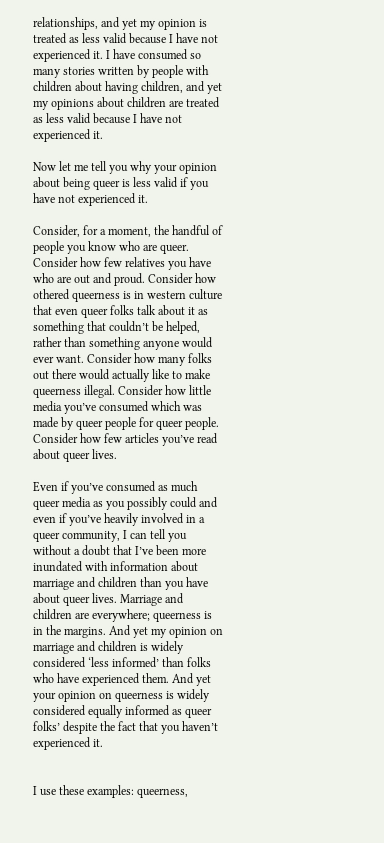relationships, and yet my opinion is treated as less valid because I have not experienced it. I have consumed so many stories written by people with children about having children, and yet my opinions about children are treated as less valid because I have not experienced it.

Now let me tell you why your opinion about being queer is less valid if you have not experienced it.

Consider, for a moment, the handful of people you know who are queer. Consider how few relatives you have who are out and proud. Consider how othered queerness is in western culture that even queer folks talk about it as something that couldn’t be helped, rather than something anyone would ever want. Consider how many folks out there would actually like to make queerness illegal. Consider how little media you’ve consumed which was made by queer people for queer people. Consider how few articles you’ve read about queer lives.

Even if you’ve consumed as much queer media as you possibly could and even if you’ve heavily involved in a queer community, I can tell you without a doubt that I’ve been more inundated with information about marriage and children than you have about queer lives. Marriage and children are everywhere; queerness is in the margins. And yet my opinion on marriage and children is widely considered ‘less informed’ than folks who have experienced them. And yet your opinion on queerness is widely considered equally informed as queer folks’ despite the fact that you haven’t experienced it.


I use these examples: queerness,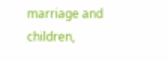marriage and children,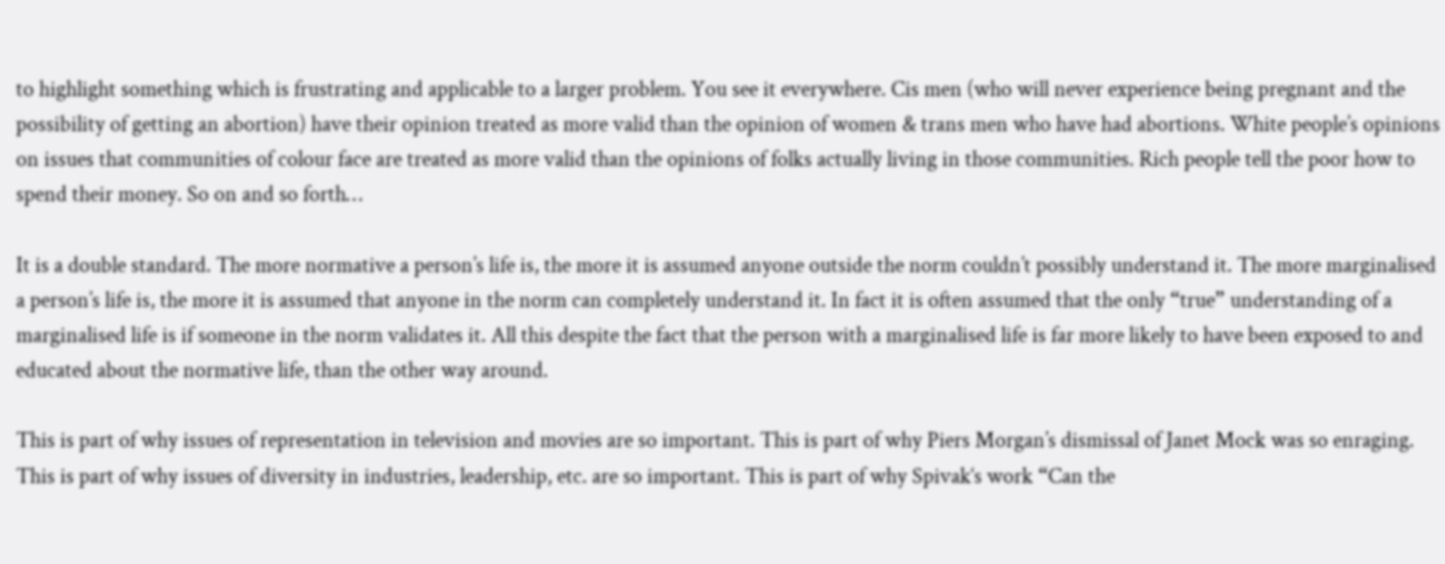to highlight something which is frustrating and applicable to a larger problem. You see it everywhere. Cis men (who will never experience being pregnant and the possibility of getting an abortion) have their opinion treated as more valid than the opinion of women & trans men who have had abortions. White people’s opinions on issues that communities of colour face are treated as more valid than the opinions of folks actually living in those communities. Rich people tell the poor how to spend their money. So on and so forth…

It is a double standard. The more normative a person’s life is, the more it is assumed anyone outside the norm couldn’t possibly understand it. The more marginalised a person’s life is, the more it is assumed that anyone in the norm can completely understand it. In fact it is often assumed that the only “true” understanding of a marginalised life is if someone in the norm validates it. All this despite the fact that the person with a marginalised life is far more likely to have been exposed to and educated about the normative life, than the other way around.

This is part of why issues of representation in television and movies are so important. This is part of why Piers Morgan’s dismissal of Janet Mock was so enraging. This is part of why issues of diversity in industries, leadership, etc. are so important. This is part of why Spivak‘s work “Can the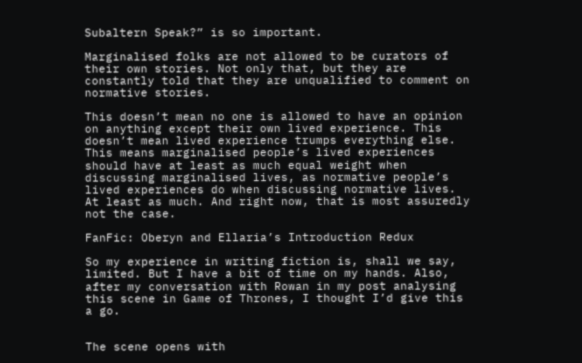Subaltern Speak?” is so important.

Marginalised folks are not allowed to be curators of their own stories. Not only that, but they are constantly told that they are unqualified to comment on normative stories.

This doesn’t mean no one is allowed to have an opinion on anything except their own lived experience. This doesn’t mean lived experience trumps everything else. This means marginalised people’s lived experiences should have at least as much equal weight when discussing marginalised lives, as normative people’s lived experiences do when discussing normative lives. At least as much. And right now, that is most assuredly not the case.

FanFic: Oberyn and Ellaria’s Introduction Redux

So my experience in writing fiction is, shall we say, limited. But I have a bit of time on my hands. Also, after my conversation with Rowan in my post analysing this scene in Game of Thrones, I thought I’d give this a go.


The scene opens with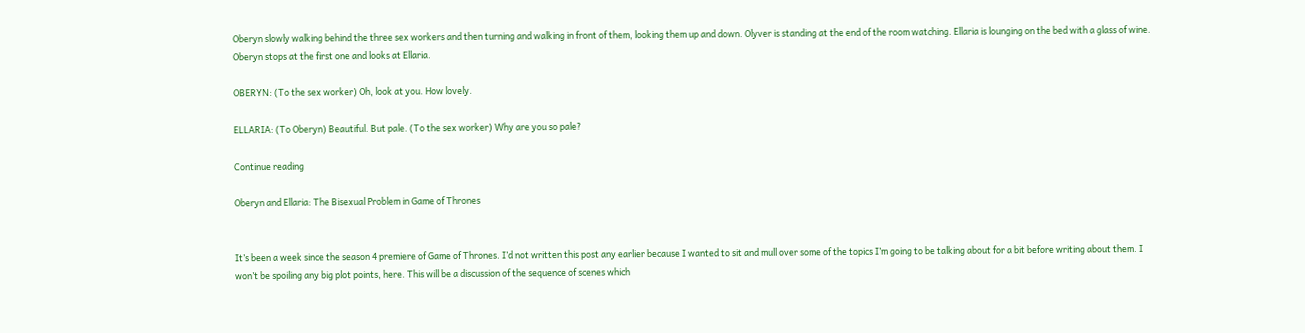Oberyn slowly walking behind the three sex workers and then turning and walking in front of them, looking them up and down. Olyver is standing at the end of the room watching. Ellaria is lounging on the bed with a glass of wine. Oberyn stops at the first one and looks at Ellaria.

OBERYN: (To the sex worker) Oh, look at you. How lovely.

ELLARIA: (To Oberyn) Beautiful. But pale. (To the sex worker) Why are you so pale?

Continue reading

Oberyn and Ellaria: The Bisexual Problem in Game of Thrones


It’s been a week since the season 4 premiere of Game of Thrones. I’d not written this post any earlier because I wanted to sit and mull over some of the topics I’m going to be talking about for a bit before writing about them. I won’t be spoiling any big plot points, here. This will be a discussion of the sequence of scenes which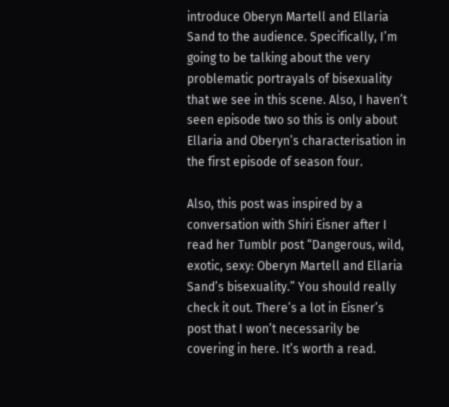introduce Oberyn Martell and Ellaria Sand to the audience. Specifically, I’m going to be talking about the very problematic portrayals of bisexuality that we see in this scene. Also, I haven’t seen episode two so this is only about Ellaria and Oberyn’s characterisation in the first episode of season four.

Also, this post was inspired by a conversation with Shiri Eisner after I read her Tumblr post “Dangerous, wild, exotic, sexy: Oberyn Martell and Ellaria Sand’s bisexuality.” You should really check it out. There’s a lot in Eisner’s post that I won’t necessarily be covering in here. It’s worth a read.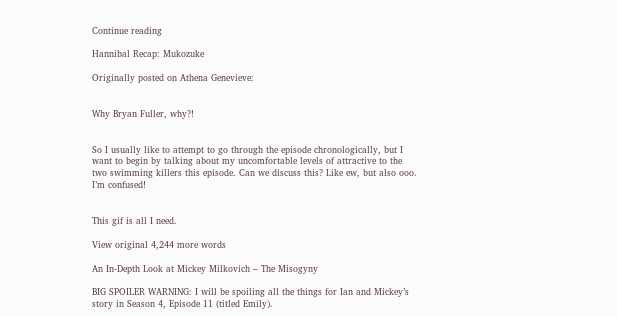Continue reading

Hannibal Recap: Mukozuke

Originally posted on Athena Genevieve:


Why Bryan Fuller, why?!


So I usually like to attempt to go through the episode chronologically, but I want to begin by talking about my uncomfortable levels of attractive to the two swimming killers this episode. Can we discuss this? Like ew, but also ooo. I’m confused!


This gif is all I need.

View original 4,244 more words

An In-Depth Look at Mickey Milkovich – The Misogyny

BIG SPOILER WARNING: I will be spoiling all the things for Ian and Mickey’s story in Season 4, Episode 11 (titled Emily).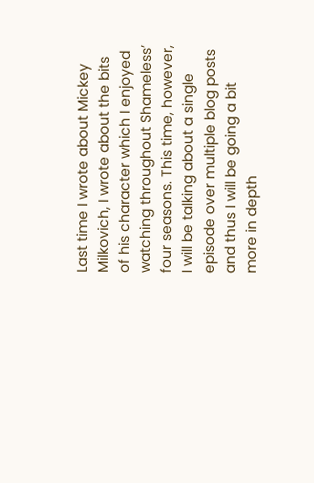Last time I wrote about Mickey Milkovich, I wrote about the bits of his character which I enjoyed watching throughout Shameless’ four seasons. This time, however, I will be talking about a single episode over multiple blog posts and thus I will be going a bit more in depth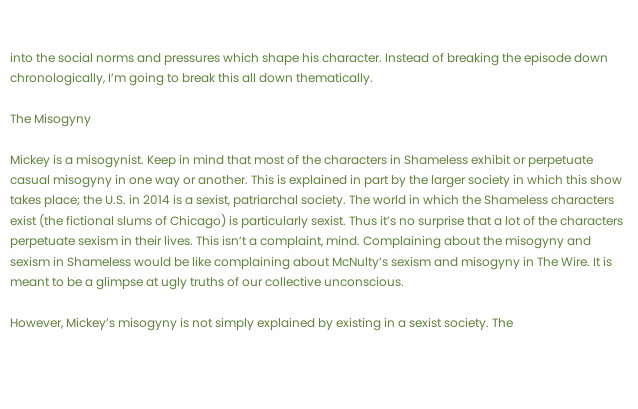into the social norms and pressures which shape his character. Instead of breaking the episode down chronologically, I’m going to break this all down thematically.

The Misogyny

Mickey is a misogynist. Keep in mind that most of the characters in Shameless exhibit or perpetuate casual misogyny in one way or another. This is explained in part by the larger society in which this show takes place; the U.S. in 2014 is a sexist, patriarchal society. The world in which the Shameless characters exist (the fictional slums of Chicago) is particularly sexist. Thus it’s no surprise that a lot of the characters perpetuate sexism in their lives. This isn’t a complaint, mind. Complaining about the misogyny and sexism in Shameless would be like complaining about McNulty’s sexism and misogyny in The Wire. It is meant to be a glimpse at ugly truths of our collective unconscious.

However, Mickey’s misogyny is not simply explained by existing in a sexist society. The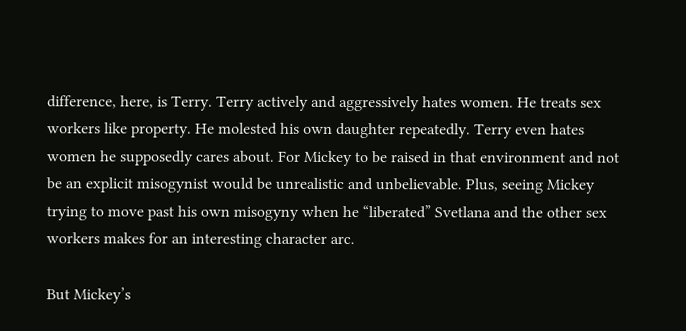difference, here, is Terry. Terry actively and aggressively hates women. He treats sex workers like property. He molested his own daughter repeatedly. Terry even hates women he supposedly cares about. For Mickey to be raised in that environment and not be an explicit misogynist would be unrealistic and unbelievable. Plus, seeing Mickey trying to move past his own misogyny when he “liberated” Svetlana and the other sex workers makes for an interesting character arc.

But Mickey’s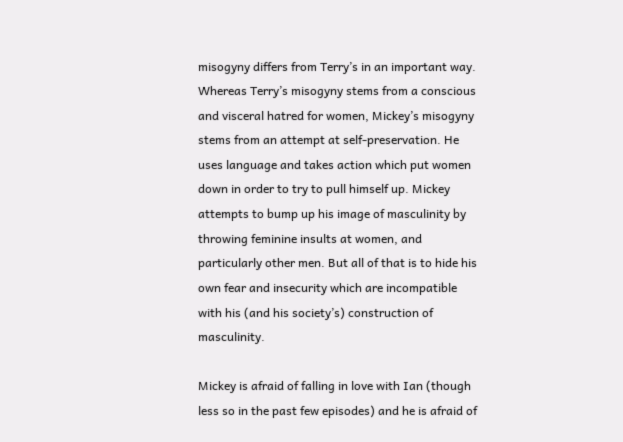misogyny differs from Terry’s in an important way. Whereas Terry’s misogyny stems from a conscious and visceral hatred for women, Mickey’s misogyny stems from an attempt at self-preservation. He uses language and takes action which put women down in order to try to pull himself up. Mickey attempts to bump up his image of masculinity by throwing feminine insults at women, and particularly other men. But all of that is to hide his own fear and insecurity which are incompatible with his (and his society’s) construction of masculinity.

Mickey is afraid of falling in love with Ian (though less so in the past few episodes) and he is afraid of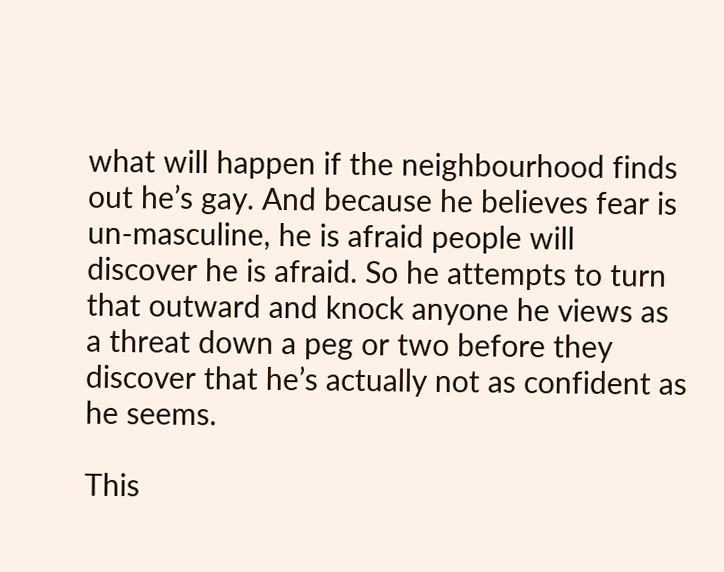what will happen if the neighbourhood finds out he’s gay. And because he believes fear is un-masculine, he is afraid people will discover he is afraid. So he attempts to turn that outward and knock anyone he views as a threat down a peg or two before they discover that he’s actually not as confident as he seems.

This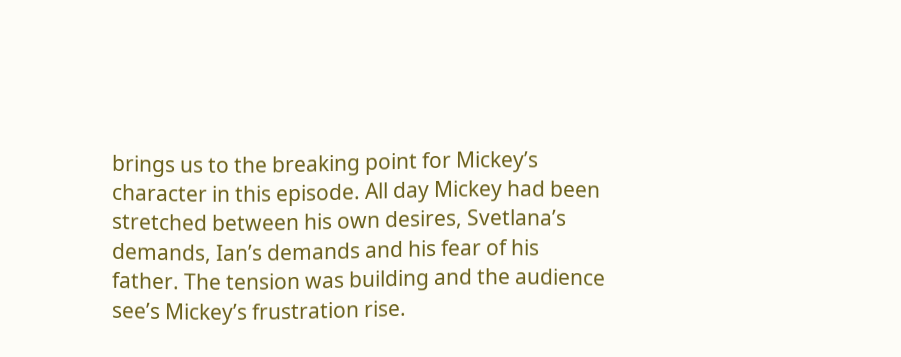brings us to the breaking point for Mickey’s character in this episode. All day Mickey had been stretched between his own desires, Svetlana’s demands, Ian’s demands and his fear of his father. The tension was building and the audience see’s Mickey’s frustration rise.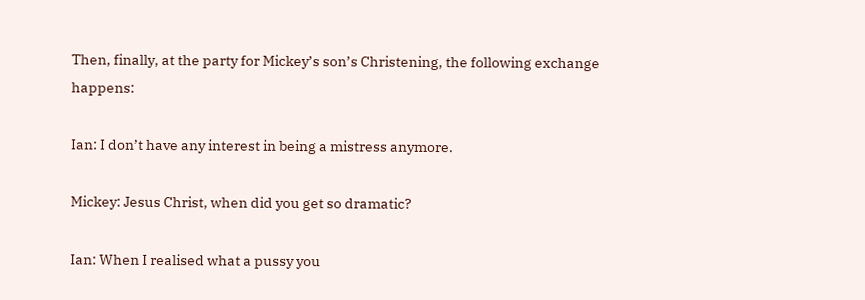Then, finally, at the party for Mickey’s son’s Christening, the following exchange happens:

Ian: I don’t have any interest in being a mistress anymore.

Mickey: Jesus Christ, when did you get so dramatic?

Ian: When I realised what a pussy you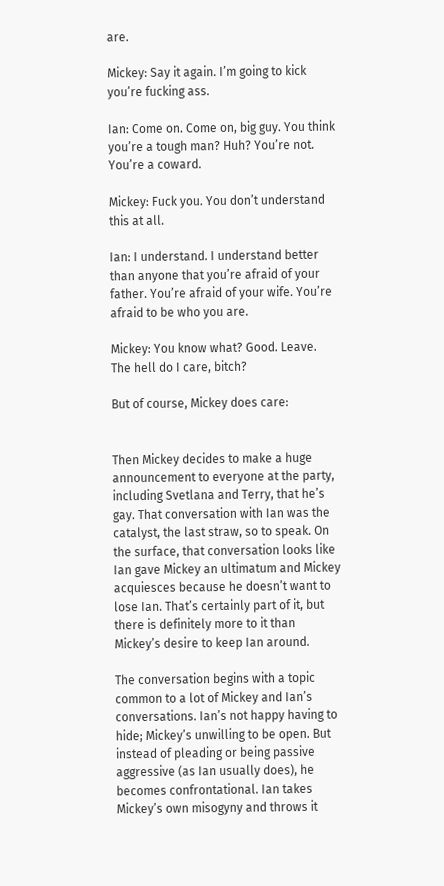are.

Mickey: Say it again. I’m going to kick you’re fucking ass.

Ian: Come on. Come on, big guy. You think you’re a tough man? Huh? You’re not. You’re a coward.

Mickey: Fuck you. You don’t understand this at all.

Ian: I understand. I understand better than anyone that you’re afraid of your father. You’re afraid of your wife. You’re afraid to be who you are.

Mickey: You know what? Good. Leave. The hell do I care, bitch?

But of course, Mickey does care:


Then Mickey decides to make a huge announcement to everyone at the party, including Svetlana and Terry, that he’s gay. That conversation with Ian was the catalyst, the last straw, so to speak. On the surface, that conversation looks like Ian gave Mickey an ultimatum and Mickey acquiesces because he doesn’t want to lose Ian. That’s certainly part of it, but there is definitely more to it than Mickey’s desire to keep Ian around.

The conversation begins with a topic common to a lot of Mickey and Ian’s conversations. Ian’s not happy having to hide; Mickey’s unwilling to be open. But instead of pleading or being passive aggressive (as Ian usually does), he becomes confrontational. Ian takes Mickey’s own misogyny and throws it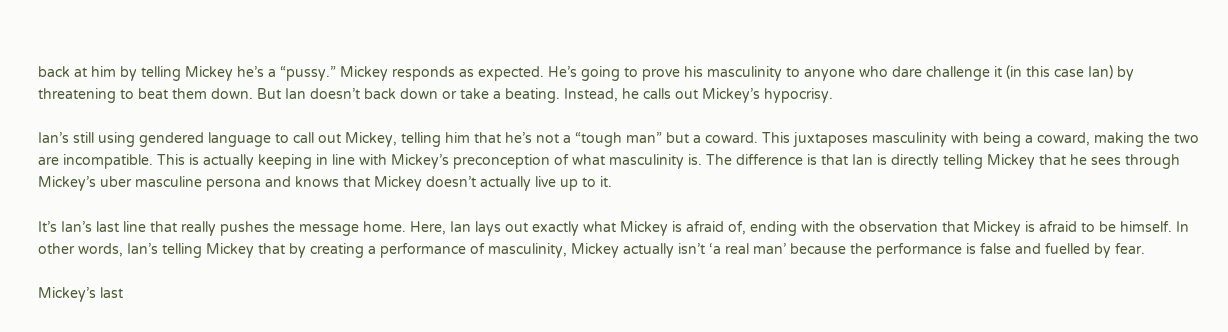back at him by telling Mickey he’s a “pussy.” Mickey responds as expected. He’s going to prove his masculinity to anyone who dare challenge it (in this case Ian) by threatening to beat them down. But Ian doesn’t back down or take a beating. Instead, he calls out Mickey’s hypocrisy.

Ian’s still using gendered language to call out Mickey, telling him that he’s not a “tough man” but a coward. This juxtaposes masculinity with being a coward, making the two are incompatible. This is actually keeping in line with Mickey’s preconception of what masculinity is. The difference is that Ian is directly telling Mickey that he sees through Mickey’s uber masculine persona and knows that Mickey doesn’t actually live up to it.

It’s Ian’s last line that really pushes the message home. Here, Ian lays out exactly what Mickey is afraid of, ending with the observation that Mickey is afraid to be himself. In other words, Ian’s telling Mickey that by creating a performance of masculinity, Mickey actually isn’t ‘a real man’ because the performance is false and fuelled by fear.

Mickey’s last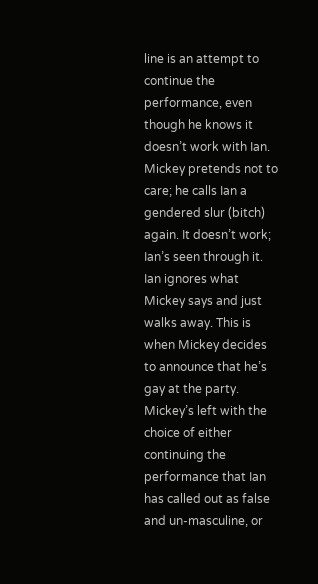line is an attempt to continue the performance, even though he knows it doesn’t work with Ian. Mickey pretends not to care; he calls Ian a gendered slur (bitch) again. It doesn’t work; Ian’s seen through it. Ian ignores what Mickey says and just walks away. This is when Mickey decides to announce that he’s gay at the party. Mickey’s left with the choice of either continuing the performance that Ian has called out as false and un-masculine, or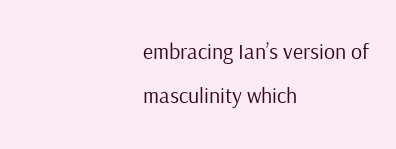embracing Ian’s version of masculinity which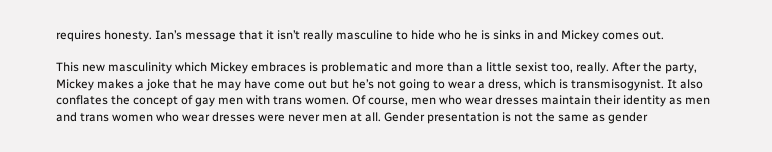requires honesty. Ian’s message that it isn’t really masculine to hide who he is sinks in and Mickey comes out.

This new masculinity which Mickey embraces is problematic and more than a little sexist too, really. After the party, Mickey makes a joke that he may have come out but he’s not going to wear a dress, which is transmisogynist. It also conflates the concept of gay men with trans women. Of course, men who wear dresses maintain their identity as men and trans women who wear dresses were never men at all. Gender presentation is not the same as gender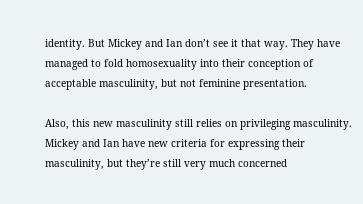identity. But Mickey and Ian don’t see it that way. They have managed to fold homosexuality into their conception of acceptable masculinity, but not feminine presentation.

Also, this new masculinity still relies on privileging masculinity. Mickey and Ian have new criteria for expressing their masculinity, but they’re still very much concerned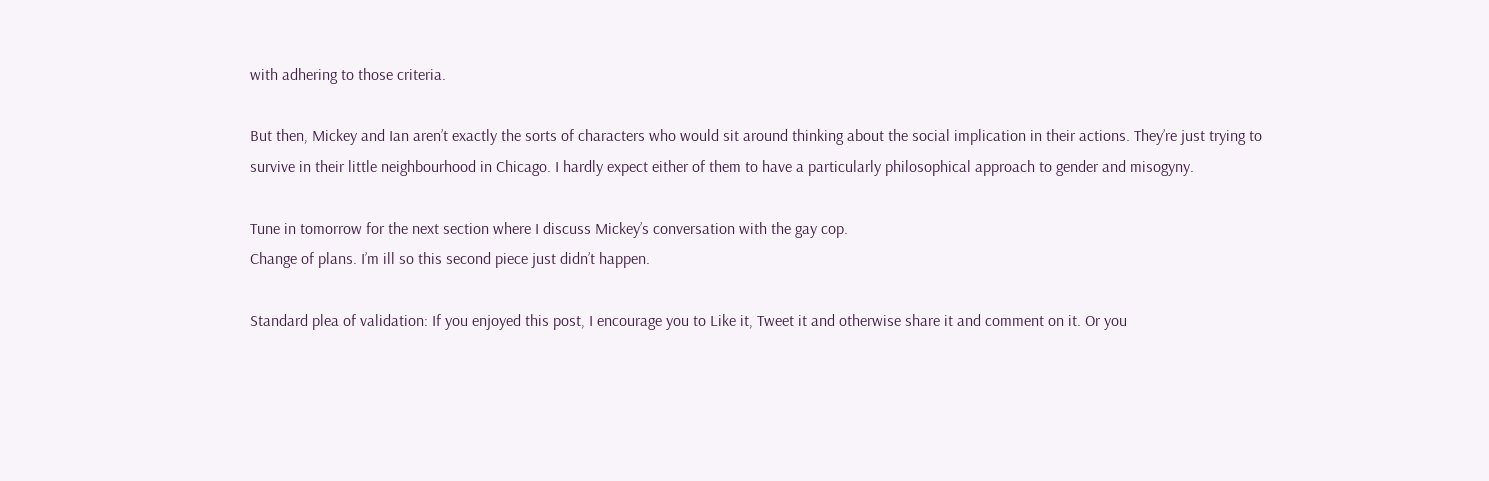with adhering to those criteria.

But then, Mickey and Ian aren’t exactly the sorts of characters who would sit around thinking about the social implication in their actions. They’re just trying to survive in their little neighbourhood in Chicago. I hardly expect either of them to have a particularly philosophical approach to gender and misogyny.

Tune in tomorrow for the next section where I discuss Mickey’s conversation with the gay cop.
Change of plans. I’m ill so this second piece just didn’t happen.

Standard plea of validation: If you enjoyed this post, I encourage you to Like it, Tweet it and otherwise share it and comment on it. Or you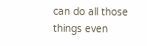can do all those things even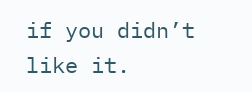if you didn’t like it.